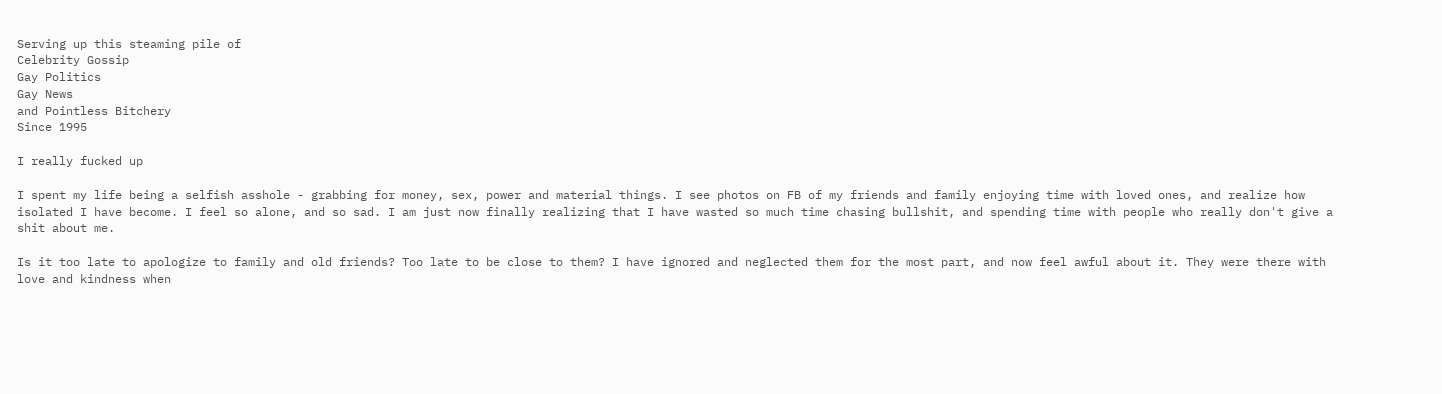Serving up this steaming pile of
Celebrity Gossip
Gay Politics
Gay News
and Pointless Bitchery
Since 1995

I really fucked up

I spent my life being a selfish asshole - grabbing for money, sex, power and material things. I see photos on FB of my friends and family enjoying time with loved ones, and realize how isolated I have become. I feel so alone, and so sad. I am just now finally realizing that I have wasted so much time chasing bullshit, and spending time with people who really don't give a shit about me.

Is it too late to apologize to family and old friends? Too late to be close to them? I have ignored and neglected them for the most part, and now feel awful about it. They were there with love and kindness when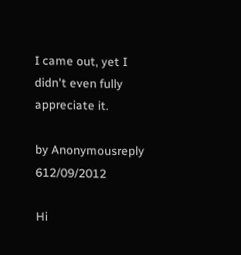I came out, yet I didn't even fully appreciate it.

by Anonymousreply 612/09/2012

Hi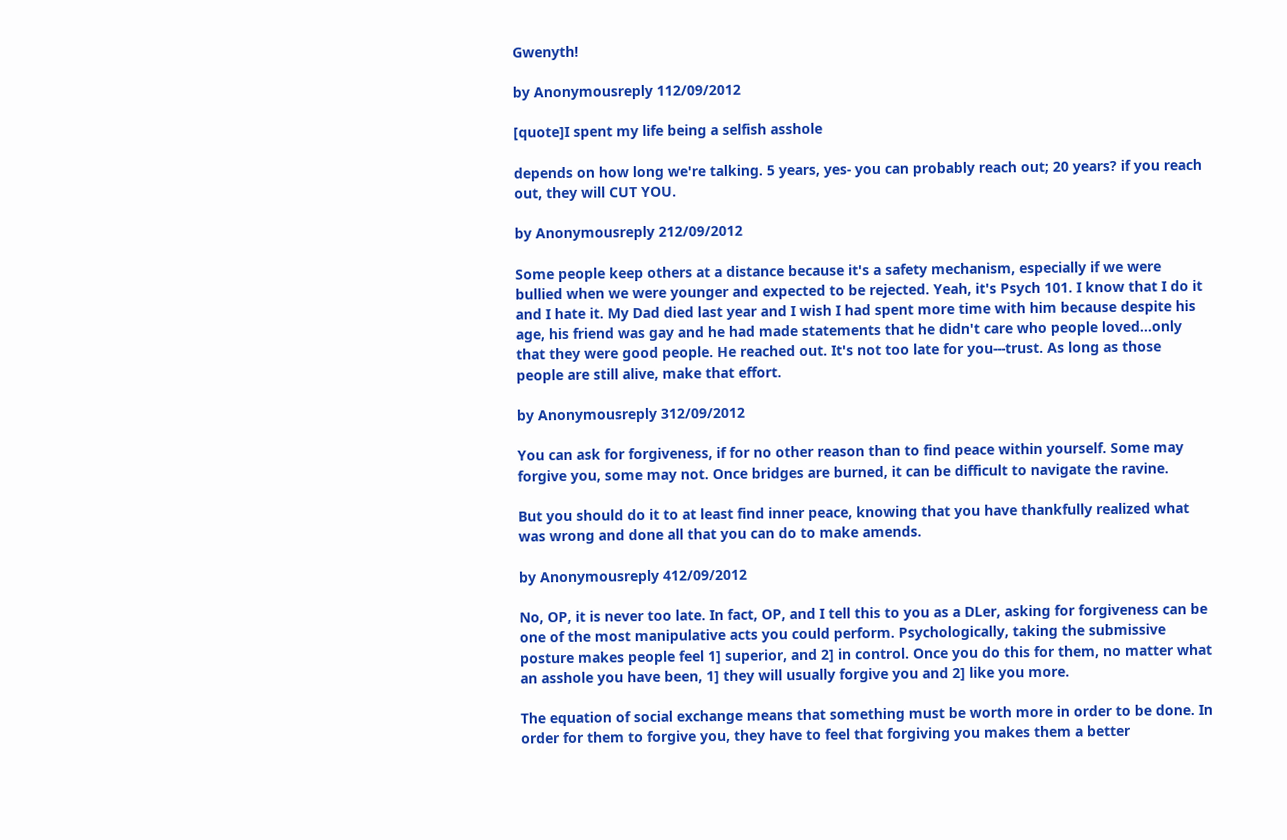Gwenyth!

by Anonymousreply 112/09/2012

[quote]I spent my life being a selfish asshole

depends on how long we're talking. 5 years, yes- you can probably reach out; 20 years? if you reach out, they will CUT YOU.

by Anonymousreply 212/09/2012

Some people keep others at a distance because it's a safety mechanism, especially if we were bullied when we were younger and expected to be rejected. Yeah, it's Psych 101. I know that I do it and I hate it. My Dad died last year and I wish I had spent more time with him because despite his age, his friend was gay and he had made statements that he didn't care who people loved...only that they were good people. He reached out. It's not too late for you---trust. As long as those people are still alive, make that effort.

by Anonymousreply 312/09/2012

You can ask for forgiveness, if for no other reason than to find peace within yourself. Some may forgive you, some may not. Once bridges are burned, it can be difficult to navigate the ravine.

But you should do it to at least find inner peace, knowing that you have thankfully realized what was wrong and done all that you can do to make amends.

by Anonymousreply 412/09/2012

No, OP, it is never too late. In fact, OP, and I tell this to you as a DLer, asking for forgiveness can be one of the most manipulative acts you could perform. Psychologically, taking the submissive posture makes people feel 1] superior, and 2] in control. Once you do this for them, no matter what an asshole you have been, 1] they will usually forgive you and 2] like you more.

The equation of social exchange means that something must be worth more in order to be done. In order for them to forgive you, they have to feel that forgiving you makes them a better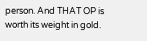person. And THAT OP is worth its weight in gold.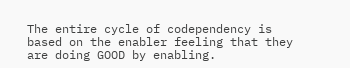The entire cycle of codependency is based on the enabler feeling that they are doing GOOD by enabling.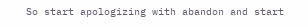So start apologizing with abandon and start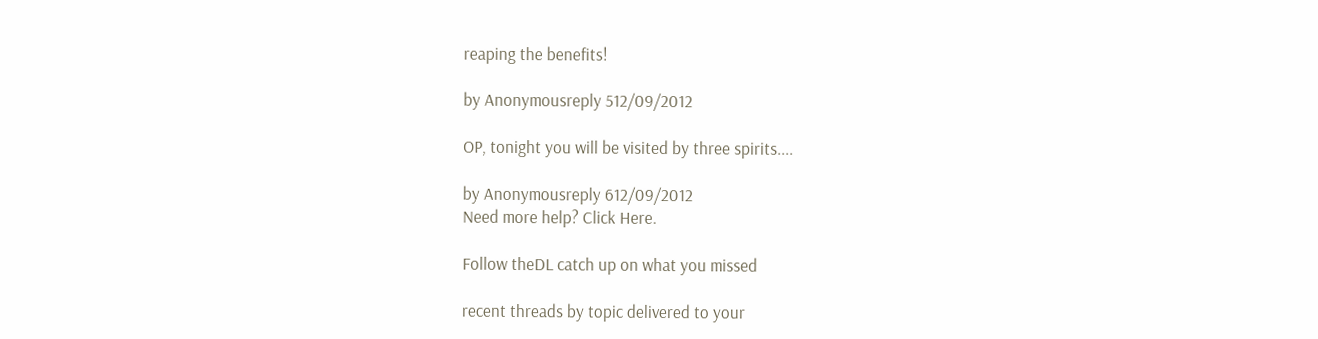reaping the benefits!

by Anonymousreply 512/09/2012

OP, tonight you will be visited by three spirits....

by Anonymousreply 612/09/2012
Need more help? Click Here.

Follow theDL catch up on what you missed

recent threads by topic delivered to your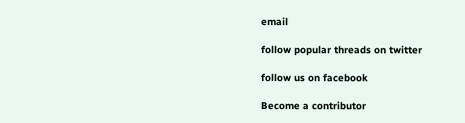email

follow popular threads on twitter

follow us on facebook

Become a contributor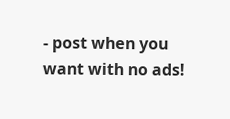- post when you want with no ads!